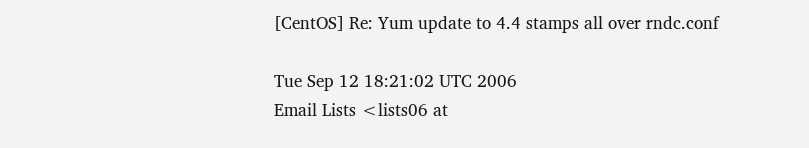[CentOS] Re: Yum update to 4.4 stamps all over rndc.conf

Tue Sep 12 18:21:02 UTC 2006
Email Lists <lists06 at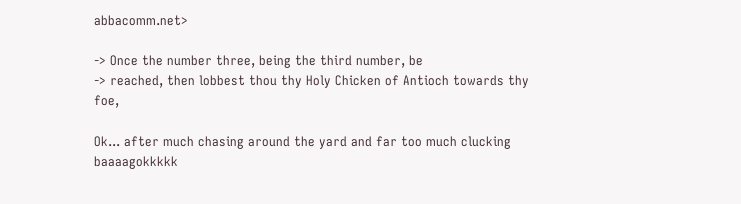abbacomm.net>

-> Once the number three, being the third number, be
-> reached, then lobbest thou thy Holy Chicken of Antioch towards thy foe,

Ok... after much chasing around the yard and far too much clucking
baaaagokkkkk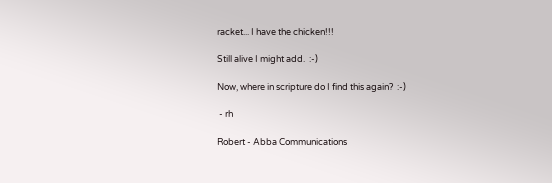racket... I have the chicken!!!

Still alive I might add.  :-)

Now, where in scripture do I find this again?  :-)

 - rh

Robert - Abba Communications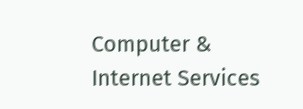Computer & Internet Services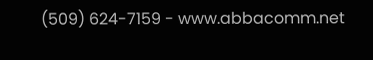(509) 624-7159 - www.abbacomm.net